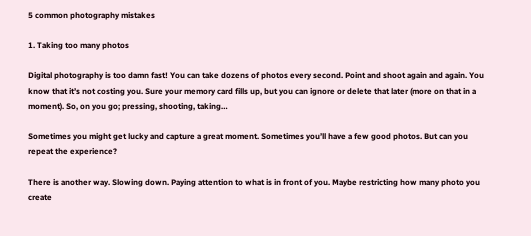5 common photography mistakes

1. Taking too many photos

Digital photography is too damn fast! You can take dozens of photos every second. Point and shoot again and again. You know that it’s not costing you. Sure your memory card fills up, but you can ignore or delete that later (more on that in a moment). So, on you go; pressing, shooting, taking…

Sometimes you might get lucky and capture a great moment. Sometimes you’ll have a few good photos. But can you repeat the experience?

There is another way. Slowing down. Paying attention to what is in front of you. Maybe restricting how many photo you create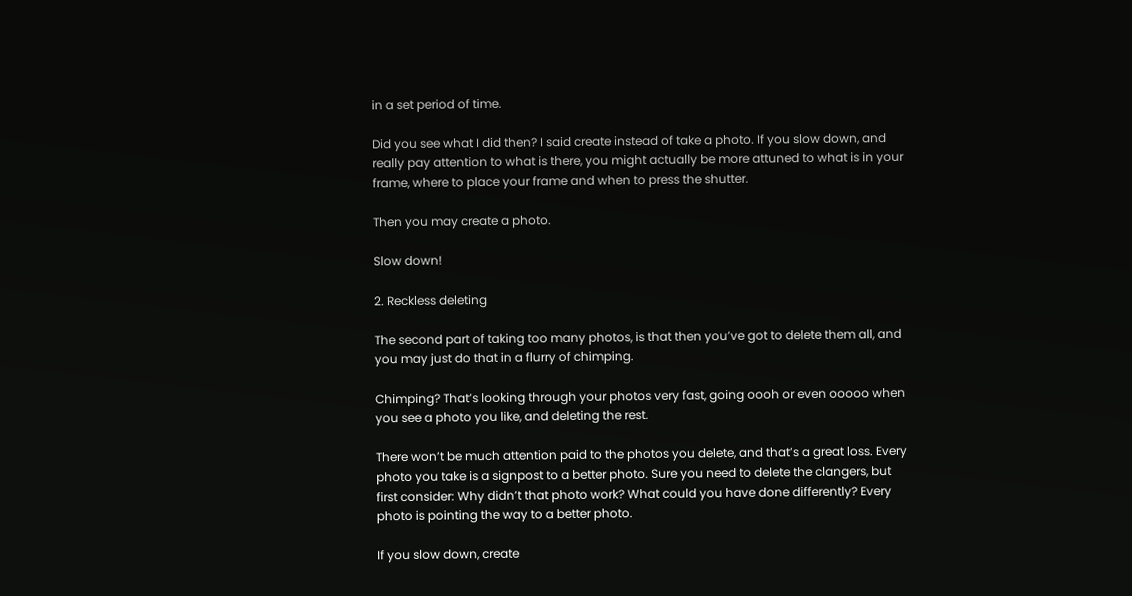in a set period of time.

Did you see what I did then? I said create instead of take a photo. If you slow down, and really pay attention to what is there, you might actually be more attuned to what is in your frame, where to place your frame and when to press the shutter.

Then you may create a photo.

Slow down!

2. Reckless deleting

The second part of taking too many photos, is that then you’ve got to delete them all, and you may just do that in a flurry of chimping.

Chimping? That’s looking through your photos very fast, going oooh or even ooooo when you see a photo you like, and deleting the rest.

There won’t be much attention paid to the photos you delete, and that’s a great loss. Every photo you take is a signpost to a better photo. Sure you need to delete the clangers, but first consider: Why didn’t that photo work? What could you have done differently? Every photo is pointing the way to a better photo.

If you slow down, create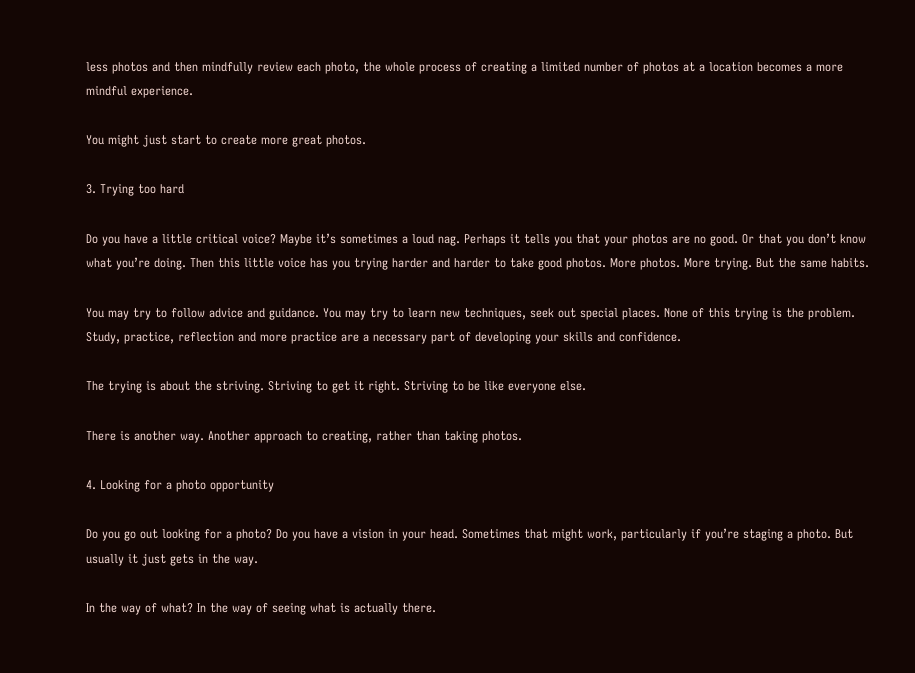less photos and then mindfully review each photo, the whole process of creating a limited number of photos at a location becomes a more mindful experience.

You might just start to create more great photos.

3. Trying too hard

Do you have a little critical voice? Maybe it’s sometimes a loud nag. Perhaps it tells you that your photos are no good. Or that you don’t know what you’re doing. Then this little voice has you trying harder and harder to take good photos. More photos. More trying. But the same habits.

You may try to follow advice and guidance. You may try to learn new techniques, seek out special places. None of this trying is the problem. Study, practice, reflection and more practice are a necessary part of developing your skills and confidence.

The trying is about the striving. Striving to get it right. Striving to be like everyone else.

There is another way. Another approach to creating, rather than taking photos.

4. Looking for a photo opportunity

Do you go out looking for a photo? Do you have a vision in your head. Sometimes that might work, particularly if you’re staging a photo. But usually it just gets in the way.

In the way of what? In the way of seeing what is actually there.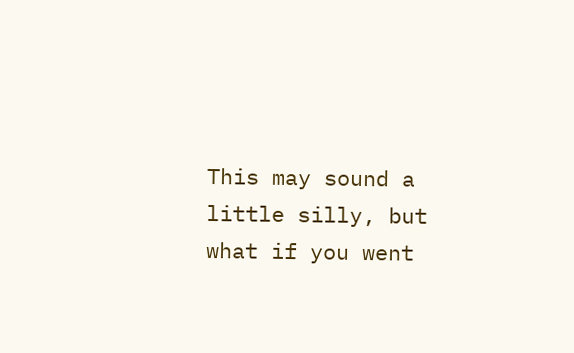This may sound a little silly, but what if you went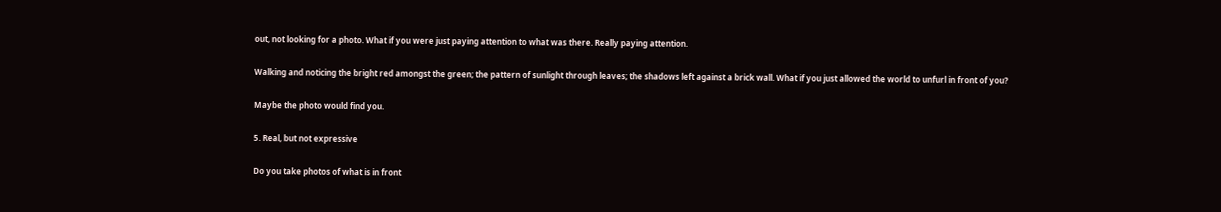out, not looking for a photo. What if you were just paying attention to what was there. Really paying attention.

Walking and noticing the bright red amongst the green; the pattern of sunlight through leaves; the shadows left against a brick wall. What if you just allowed the world to unfurl in front of you?

Maybe the photo would find you.

5. Real, but not expressive

Do you take photos of what is in front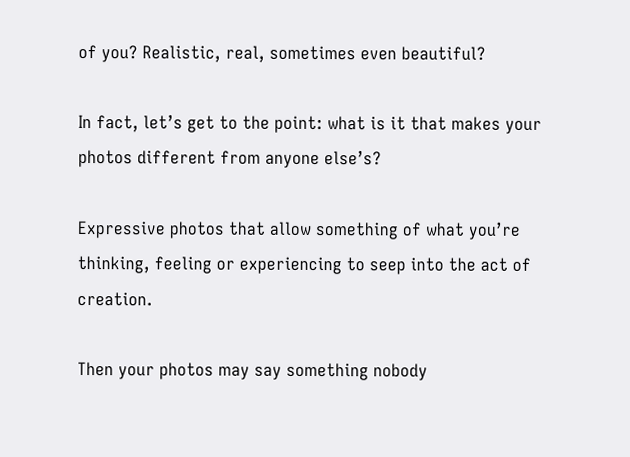of you? Realistic, real, sometimes even beautiful?

In fact, let’s get to the point: what is it that makes your photos different from anyone else’s?

Expressive photos that allow something of what you’re thinking, feeling or experiencing to seep into the act of creation.

Then your photos may say something nobody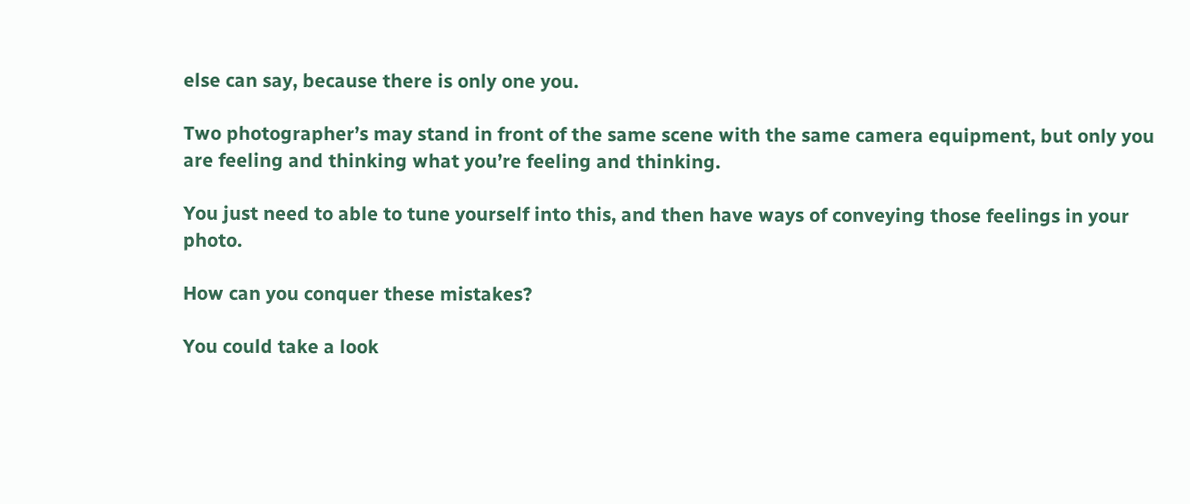else can say, because there is only one you.

Two photographer’s may stand in front of the same scene with the same camera equipment, but only you are feeling and thinking what you’re feeling and thinking.

You just need to able to tune yourself into this, and then have ways of conveying those feelings in your photo.

How can you conquer these mistakes?

You could take a look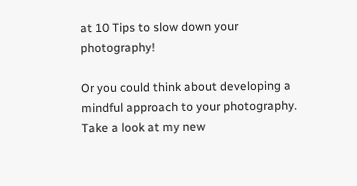at 10 Tips to slow down your photography!

Or you could think about developing a mindful approach to your photography. Take a look at my new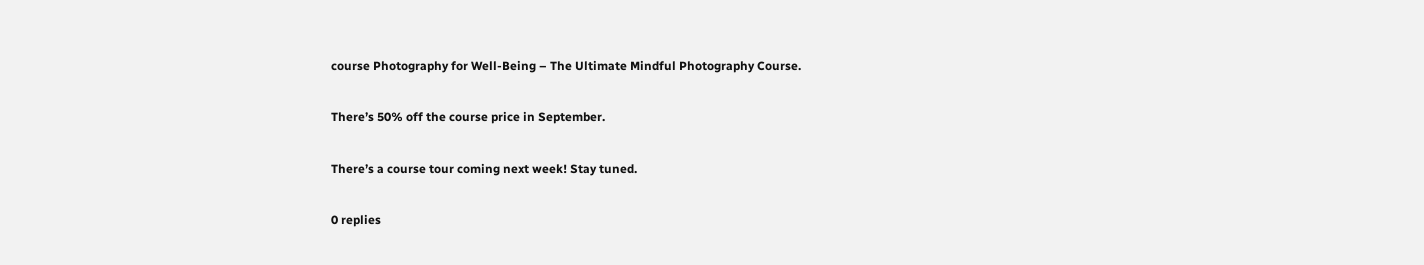course Photography for Well-Being – The Ultimate Mindful Photography Course.

There’s 50% off the course price in September.

There’s a course tour coming next week! Stay tuned.

0 replies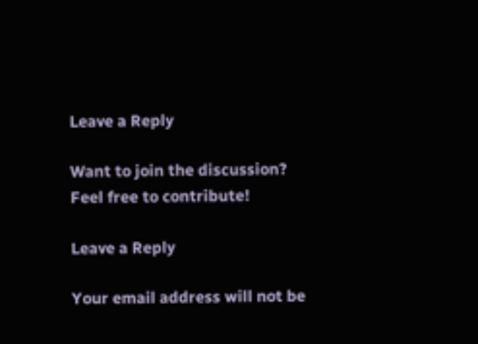Leave a Reply

Want to join the discussion?
Feel free to contribute!

Leave a Reply

Your email address will not be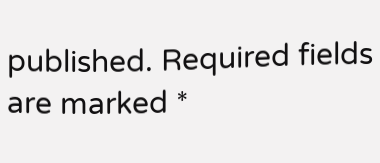published. Required fields are marked *